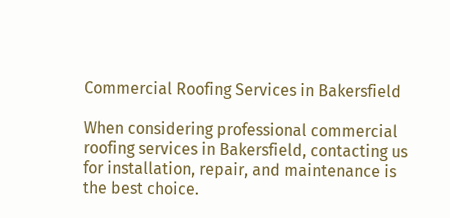Commercial Roofing Services in Bakersfield

When considering professional commercial roofing services in Bakersfield, contacting us for installation, repair, and maintenance is the best choice.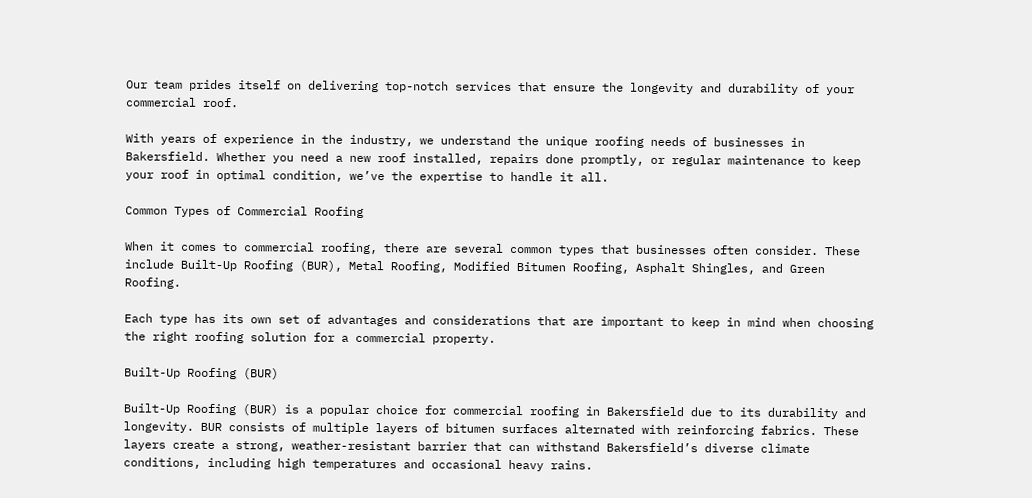Our team prides itself on delivering top-notch services that ensure the longevity and durability of your commercial roof.

With years of experience in the industry, we understand the unique roofing needs of businesses in Bakersfield. Whether you need a new roof installed, repairs done promptly, or regular maintenance to keep your roof in optimal condition, we’ve the expertise to handle it all.

Common Types of Commercial Roofing

When it comes to commercial roofing, there are several common types that businesses often consider. These include Built-Up Roofing (BUR), Metal Roofing, Modified Bitumen Roofing, Asphalt Shingles, and Green Roofing.

Each type has its own set of advantages and considerations that are important to keep in mind when choosing the right roofing solution for a commercial property.

Built-Up Roofing (BUR)

Built-Up Roofing (BUR) is a popular choice for commercial roofing in Bakersfield due to its durability and longevity. BUR consists of multiple layers of bitumen surfaces alternated with reinforcing fabrics. These layers create a strong, weather-resistant barrier that can withstand Bakersfield’s diverse climate conditions, including high temperatures and occasional heavy rains.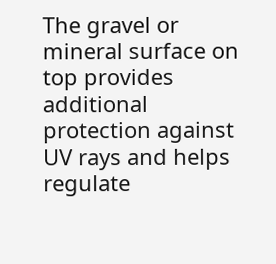The gravel or mineral surface on top provides additional protection against UV rays and helps regulate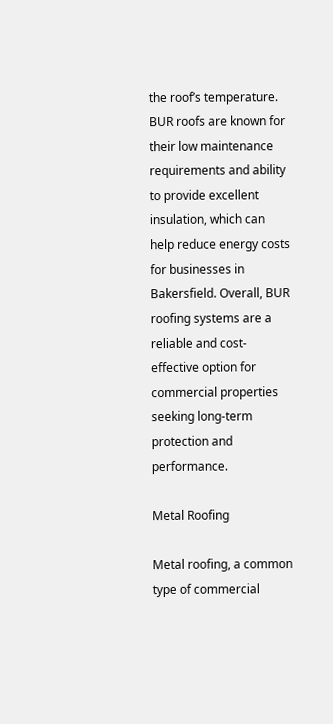the roof’s temperature. BUR roofs are known for their low maintenance requirements and ability to provide excellent insulation, which can help reduce energy costs for businesses in Bakersfield. Overall, BUR roofing systems are a reliable and cost-effective option for commercial properties seeking long-term protection and performance.

Metal Roofing

Metal roofing, a common type of commercial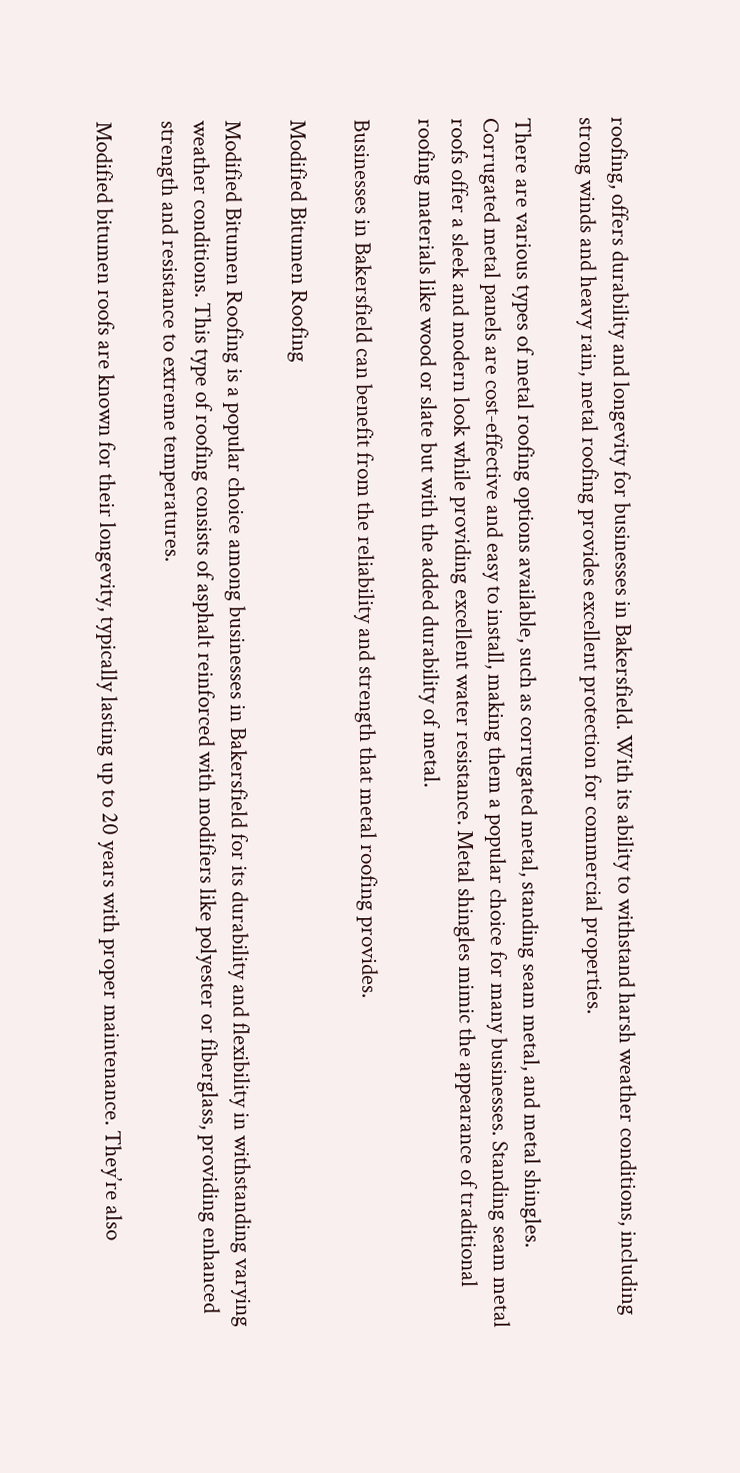roofing, offers durability and longevity for businesses in Bakersfield. With its ability to withstand harsh weather conditions, including strong winds and heavy rain, metal roofing provides excellent protection for commercial properties.

There are various types of metal roofing options available, such as corrugated metal, standing seam metal, and metal shingles. Corrugated metal panels are cost-effective and easy to install, making them a popular choice for many businesses. Standing seam metal roofs offer a sleek and modern look while providing excellent water resistance. Metal shingles mimic the appearance of traditional roofing materials like wood or slate but with the added durability of metal.

Businesses in Bakersfield can benefit from the reliability and strength that metal roofing provides.

Modified Bitumen Roofing

Modified Bitumen Roofing is a popular choice among businesses in Bakersfield for its durability and flexibility in withstanding varying weather conditions. This type of roofing consists of asphalt reinforced with modifiers like polyester or fiberglass, providing enhanced strength and resistance to extreme temperatures.

Modified bitumen roofs are known for their longevity, typically lasting up to 20 years with proper maintenance. They’re also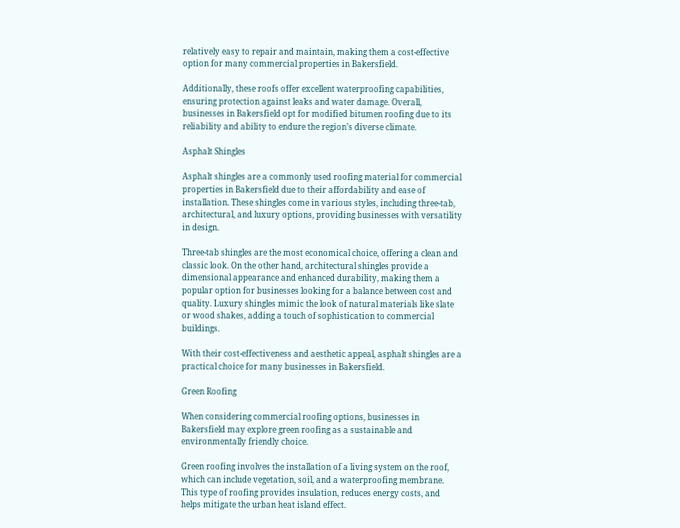relatively easy to repair and maintain, making them a cost-effective option for many commercial properties in Bakersfield.

Additionally, these roofs offer excellent waterproofing capabilities, ensuring protection against leaks and water damage. Overall, businesses in Bakersfield opt for modified bitumen roofing due to its reliability and ability to endure the region’s diverse climate.

Asphalt Shingles

Asphalt shingles are a commonly used roofing material for commercial properties in Bakersfield due to their affordability and ease of installation. These shingles come in various styles, including three-tab, architectural, and luxury options, providing businesses with versatility in design.

Three-tab shingles are the most economical choice, offering a clean and classic look. On the other hand, architectural shingles provide a dimensional appearance and enhanced durability, making them a popular option for businesses looking for a balance between cost and quality. Luxury shingles mimic the look of natural materials like slate or wood shakes, adding a touch of sophistication to commercial buildings.

With their cost-effectiveness and aesthetic appeal, asphalt shingles are a practical choice for many businesses in Bakersfield.

Green Roofing

When considering commercial roofing options, businesses in Bakersfield may explore green roofing as a sustainable and environmentally friendly choice.

Green roofing involves the installation of a living system on the roof, which can include vegetation, soil, and a waterproofing membrane. This type of roofing provides insulation, reduces energy costs, and helps mitigate the urban heat island effect.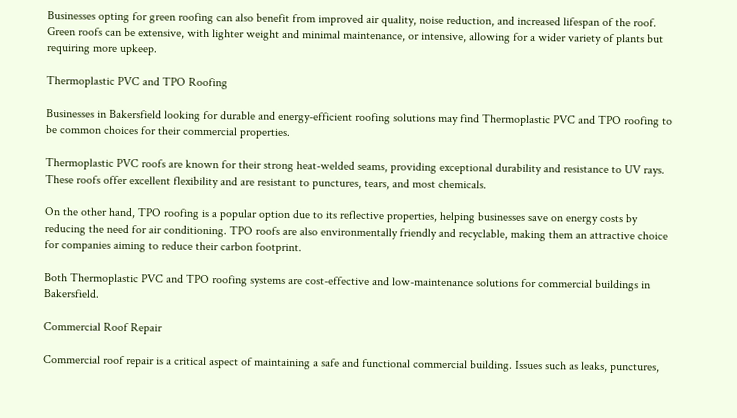Businesses opting for green roofing can also benefit from improved air quality, noise reduction, and increased lifespan of the roof. Green roofs can be extensive, with lighter weight and minimal maintenance, or intensive, allowing for a wider variety of plants but requiring more upkeep.

Thermoplastic PVC and TPO Roofing

Businesses in Bakersfield looking for durable and energy-efficient roofing solutions may find Thermoplastic PVC and TPO roofing to be common choices for their commercial properties.

Thermoplastic PVC roofs are known for their strong heat-welded seams, providing exceptional durability and resistance to UV rays. These roofs offer excellent flexibility and are resistant to punctures, tears, and most chemicals.

On the other hand, TPO roofing is a popular option due to its reflective properties, helping businesses save on energy costs by reducing the need for air conditioning. TPO roofs are also environmentally friendly and recyclable, making them an attractive choice for companies aiming to reduce their carbon footprint.

Both Thermoplastic PVC and TPO roofing systems are cost-effective and low-maintenance solutions for commercial buildings in Bakersfield.

Commercial Roof Repair

Commercial roof repair is a critical aspect of maintaining a safe and functional commercial building. Issues such as leaks, punctures,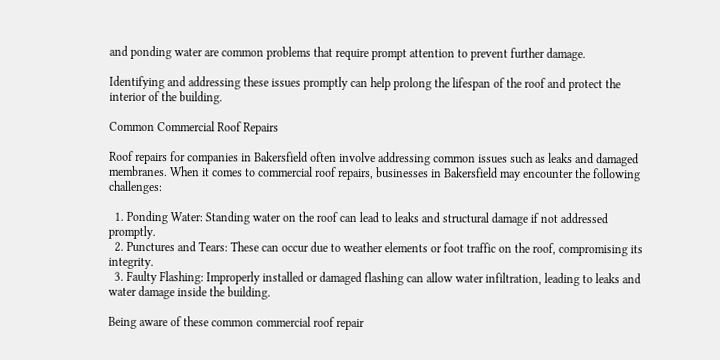and ponding water are common problems that require prompt attention to prevent further damage.

Identifying and addressing these issues promptly can help prolong the lifespan of the roof and protect the interior of the building.

Common Commercial Roof Repairs

Roof repairs for companies in Bakersfield often involve addressing common issues such as leaks and damaged membranes. When it comes to commercial roof repairs, businesses in Bakersfield may encounter the following challenges:

  1. Ponding Water: Standing water on the roof can lead to leaks and structural damage if not addressed promptly.
  2. Punctures and Tears: These can occur due to weather elements or foot traffic on the roof, compromising its integrity.
  3. Faulty Flashing: Improperly installed or damaged flashing can allow water infiltration, leading to leaks and water damage inside the building.

Being aware of these common commercial roof repair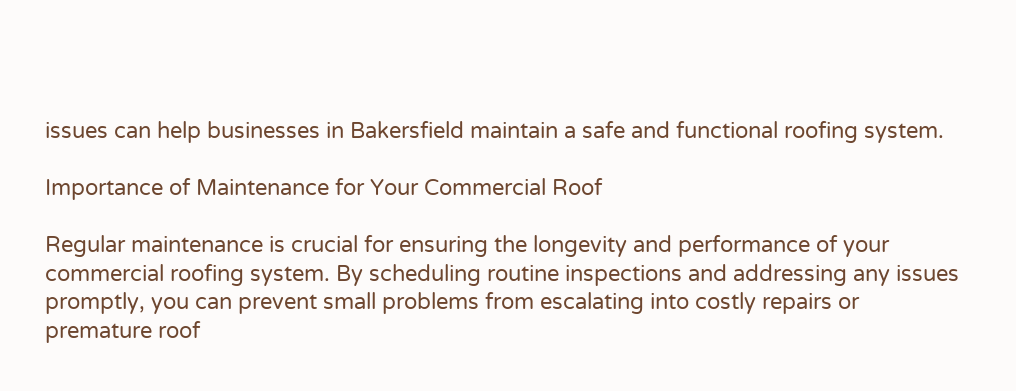issues can help businesses in Bakersfield maintain a safe and functional roofing system.

Importance of Maintenance for Your Commercial Roof

Regular maintenance is crucial for ensuring the longevity and performance of your commercial roofing system. By scheduling routine inspections and addressing any issues promptly, you can prevent small problems from escalating into costly repairs or premature roof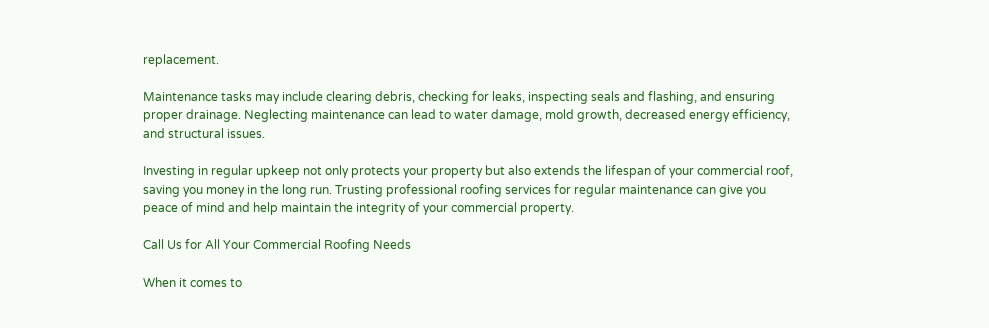replacement.

Maintenance tasks may include clearing debris, checking for leaks, inspecting seals and flashing, and ensuring proper drainage. Neglecting maintenance can lead to water damage, mold growth, decreased energy efficiency, and structural issues.

Investing in regular upkeep not only protects your property but also extends the lifespan of your commercial roof, saving you money in the long run. Trusting professional roofing services for regular maintenance can give you peace of mind and help maintain the integrity of your commercial property.

Call Us for All Your Commercial Roofing Needs

When it comes to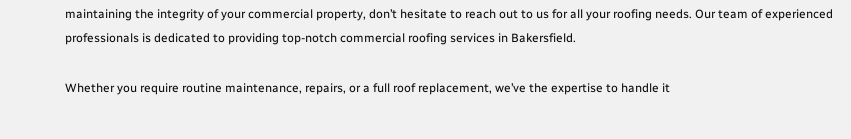maintaining the integrity of your commercial property, don’t hesitate to reach out to us for all your roofing needs. Our team of experienced professionals is dedicated to providing top-notch commercial roofing services in Bakersfield.

Whether you require routine maintenance, repairs, or a full roof replacement, we’ve the expertise to handle it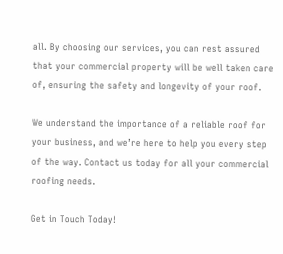all. By choosing our services, you can rest assured that your commercial property will be well taken care of, ensuring the safety and longevity of your roof.

We understand the importance of a reliable roof for your business, and we’re here to help you every step of the way. Contact us today for all your commercial roofing needs.

Get in Touch Today!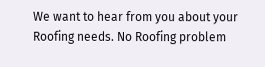We want to hear from you about your Roofing needs. No Roofing problem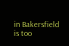in Bakersfield is too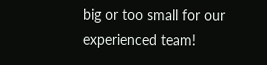big or too small for our experienced team!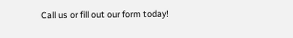Call us or fill out our form today!